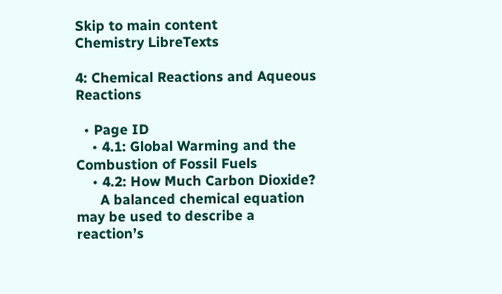Skip to main content
Chemistry LibreTexts

4: Chemical Reactions and Aqueous Reactions

  • Page ID
    • 4.1: Global Warming and the Combustion of Fossil Fuels
    • 4.2: How Much Carbon Dioxide?
      A balanced chemical equation may be used to describe a reaction’s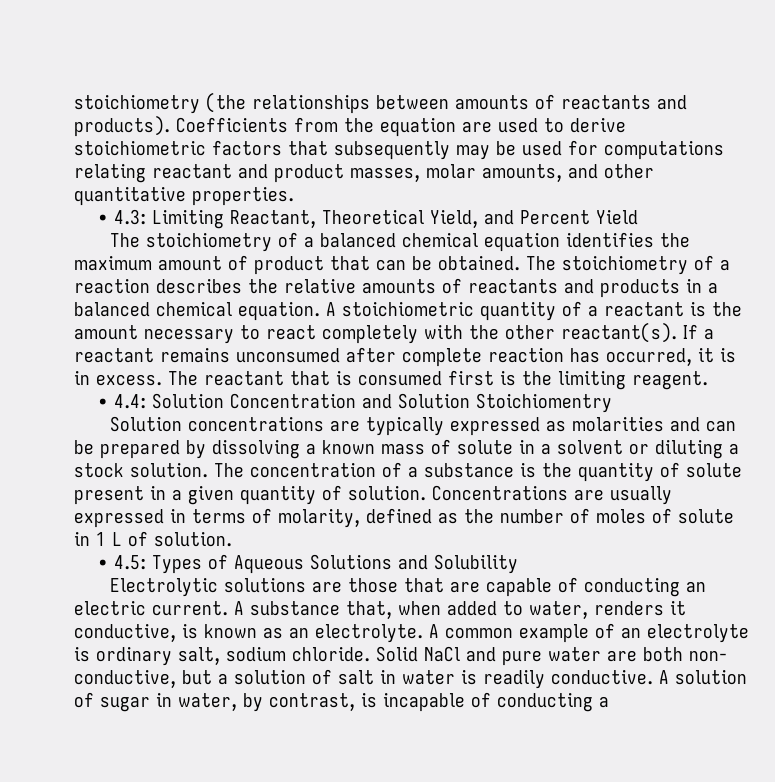stoichiometry (the relationships between amounts of reactants and products). Coefficients from the equation are used to derive stoichiometric factors that subsequently may be used for computations relating reactant and product masses, molar amounts, and other quantitative properties.
    • 4.3: Limiting Reactant, Theoretical Yield, and Percent Yield
      The stoichiometry of a balanced chemical equation identifies the maximum amount of product that can be obtained. The stoichiometry of a reaction describes the relative amounts of reactants and products in a balanced chemical equation. A stoichiometric quantity of a reactant is the amount necessary to react completely with the other reactant(s). If a reactant remains unconsumed after complete reaction has occurred, it is in excess. The reactant that is consumed first is the limiting reagent.
    • 4.4: Solution Concentration and Solution Stoichiomentry
      Solution concentrations are typically expressed as molarities and can be prepared by dissolving a known mass of solute in a solvent or diluting a stock solution. The concentration of a substance is the quantity of solute present in a given quantity of solution. Concentrations are usually expressed in terms of molarity, defined as the number of moles of solute in 1 L of solution.
    • 4.5: Types of Aqueous Solutions and Solubility
      Electrolytic solutions are those that are capable of conducting an electric current. A substance that, when added to water, renders it conductive, is known as an electrolyte. A common example of an electrolyte is ordinary salt, sodium chloride. Solid NaCl and pure water are both non-conductive, but a solution of salt in water is readily conductive. A solution of sugar in water, by contrast, is incapable of conducting a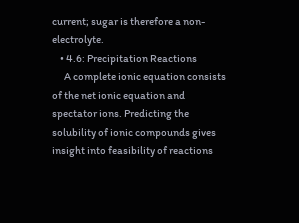current; sugar is therefore a non-electrolyte.
    • 4.6: Precipitation Reactions
      A complete ionic equation consists of the net ionic equation and spectator ions. Predicting the solubility of ionic compounds gives insight into feasibility of reactions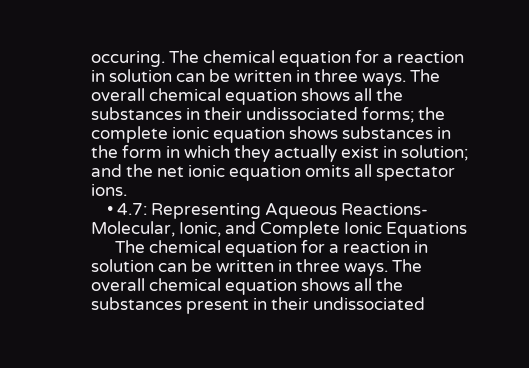occuring. The chemical equation for a reaction in solution can be written in three ways. The overall chemical equation shows all the substances in their undissociated forms; the complete ionic equation shows substances in the form in which they actually exist in solution; and the net ionic equation omits all spectator ions.
    • 4.7: Representing Aqueous Reactions- Molecular, Ionic, and Complete Ionic Equations
      The chemical equation for a reaction in solution can be written in three ways. The overall chemical equation shows all the substances present in their undissociated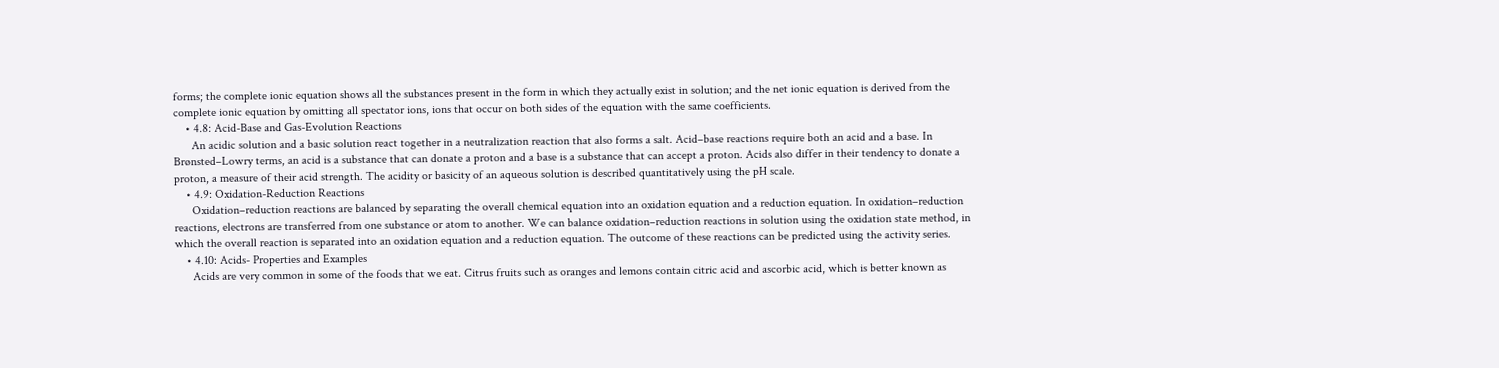forms; the complete ionic equation shows all the substances present in the form in which they actually exist in solution; and the net ionic equation is derived from the complete ionic equation by omitting all spectator ions, ions that occur on both sides of the equation with the same coefficients.
    • 4.8: Acid-Base and Gas-Evolution Reactions
      An acidic solution and a basic solution react together in a neutralization reaction that also forms a salt. Acid–base reactions require both an acid and a base. In Brønsted–Lowry terms, an acid is a substance that can donate a proton and a base is a substance that can accept a proton. Acids also differ in their tendency to donate a proton, a measure of their acid strength. The acidity or basicity of an aqueous solution is described quantitatively using the pH scale.
    • 4.9: Oxidation-Reduction Reactions
      Oxidation–reduction reactions are balanced by separating the overall chemical equation into an oxidation equation and a reduction equation. In oxidation–reduction reactions, electrons are transferred from one substance or atom to another. We can balance oxidation–reduction reactions in solution using the oxidation state method, in which the overall reaction is separated into an oxidation equation and a reduction equation. The outcome of these reactions can be predicted using the activity series.
    • 4.10: Acids- Properties and Examples
      Acids are very common in some of the foods that we eat. Citrus fruits such as oranges and lemons contain citric acid and ascorbic acid, which is better known as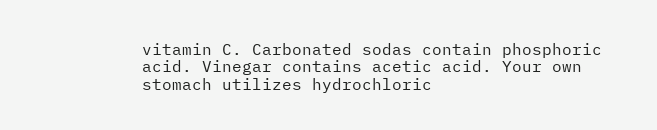vitamin C. Carbonated sodas contain phosphoric acid. Vinegar contains acetic acid. Your own stomach utilizes hydrochloric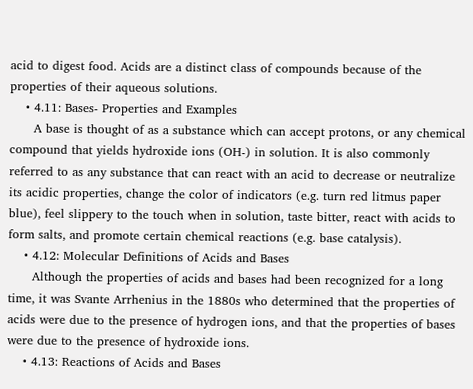acid to digest food. Acids are a distinct class of compounds because of the properties of their aqueous solutions.
    • 4.11: Bases- Properties and Examples
      A base is thought of as a substance which can accept protons, or any chemical compound that yields hydroxide ions (OH-) in solution. It is also commonly referred to as any substance that can react with an acid to decrease or neutralize its acidic properties, change the color of indicators (e.g. turn red litmus paper blue), feel slippery to the touch when in solution, taste bitter, react with acids to form salts, and promote certain chemical reactions (e.g. base catalysis).
    • 4.12: Molecular Definitions of Acids and Bases
      Although the properties of acids and bases had been recognized for a long time, it was Svante Arrhenius in the 1880s who determined that the properties of acids were due to the presence of hydrogen ions, and that the properties of bases were due to the presence of hydroxide ions.
    • 4.13: Reactions of Acids and Bases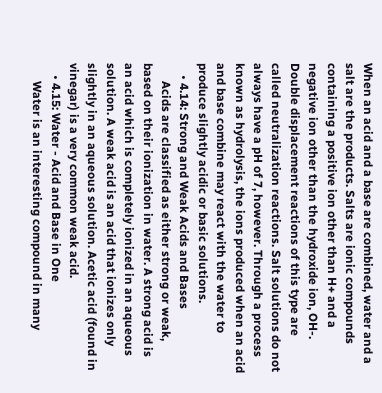When an acid and a base are combined, water and a salt are the products. Salts are ionic compounds containing a positive ion other than H+ and a negative ion other than the hydroxide ion, OH-. Double displacement reactions of this type are called neutralization reactions. Salt solutions do not always have a pH of 7, however. Through a process known as hydrolysis, the ions produced when an acid and base combine may react with the water to produce slightly acidic or basic solutions.
    • 4.14: Strong and Weak Acids and Bases
      Acids are classified as either strong or weak, based on their ionization in water. A strong acid is an acid which is completely ionized in an aqueous solution. A weak acid is an acid that ionizes only slightly in an aqueous solution. Acetic acid (found in vinegar) is a very common weak acid.
    • 4.15: Water - Acid and Base in One
      Water is an interesting compound in many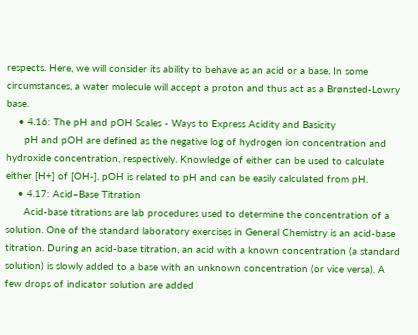respects. Here, we will consider its ability to behave as an acid or a base. In some circumstances, a water molecule will accept a proton and thus act as a Brønsted-Lowry base.
    • 4.16: The pH and pOH Scales - Ways to Express Acidity and Basicity
      pH and pOH are defined as the negative log of hydrogen ion concentration and hydroxide concentration, respectively. Knowledge of either can be used to calculate either [H+] of [OH-]. pOH is related to pH and can be easily calculated from pH.
    • 4.17: Acid–Base Titration
      Acid-base titrations are lab procedures used to determine the concentration of a solution. One of the standard laboratory exercises in General Chemistry is an acid-base titration. During an acid-base titration, an acid with a known concentration (a standard solution) is slowly added to a base with an unknown concentration (or vice versa). A few drops of indicator solution are added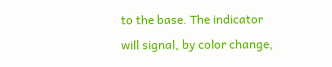to the base. The indicator will signal, by color change,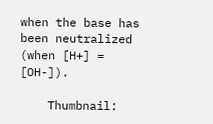when the base has been neutralized (when [H+] = [OH-]).

    Thumbnail: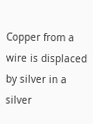Copper from a wire is displaced by silver in a silver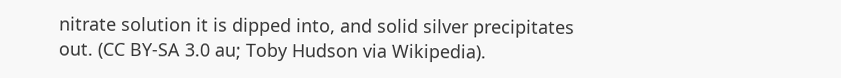nitrate solution it is dipped into, and solid silver precipitates out. (CC BY-SA 3.0 au; Toby Hudson via Wikipedia).